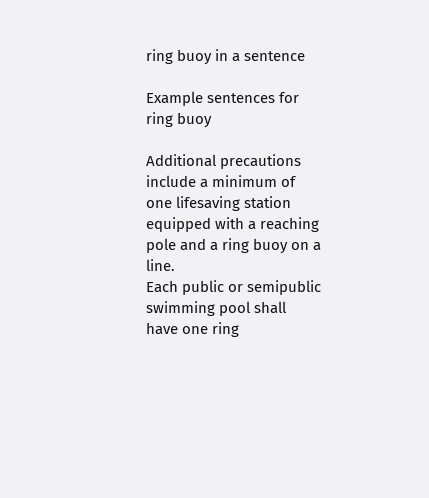ring buoy in a sentence

Example sentences for ring buoy

Additional precautions include a minimum of one lifesaving station equipped with a reaching pole and a ring buoy on a line.
Each public or semipublic swimming pool shall have one ring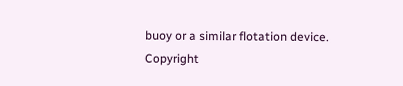buoy or a similar flotation device.
Copyright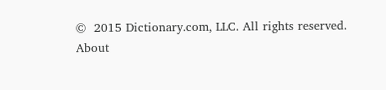©  2015 Dictionary.com, LLC. All rights reserved.
About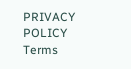PRIVACY POLICY Terms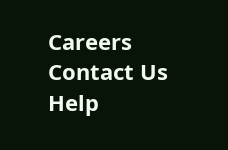Careers Contact Us Help